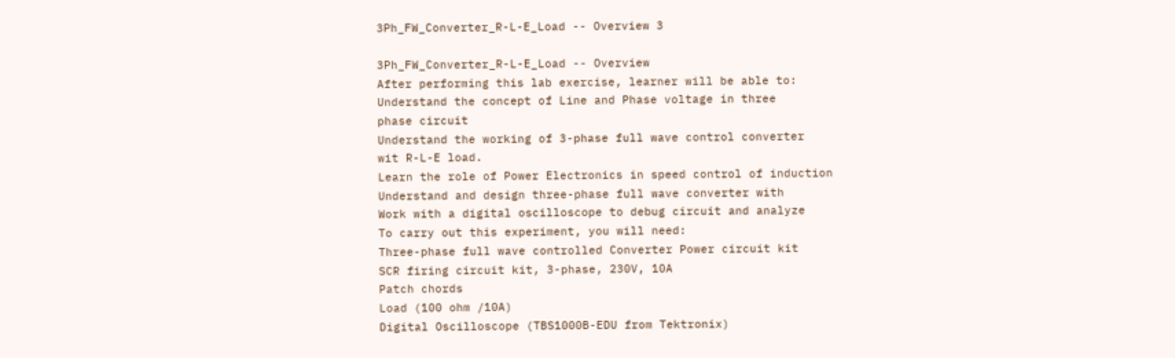3Ph_FW_Converter_R-L-E_Load -- Overview 3

3Ph_FW_Converter_R-L-E_Load -- Overview
After performing this lab exercise, learner will be able to:
Understand the concept of Line and Phase voltage in three
phase circuit
Understand the working of 3-phase full wave control converter
wit R-L-E load.
Learn the role of Power Electronics in speed control of induction
Understand and design three-phase full wave converter with
Work with a digital oscilloscope to debug circuit and analyze
To carry out this experiment, you will need:
Three-phase full wave controlled Converter Power circuit kit
SCR firing circuit kit, 3-phase, 230V, 10A
Patch chords
Load (100 ohm /10A)
Digital Oscilloscope (TBS1000B-EDU from Tektronix)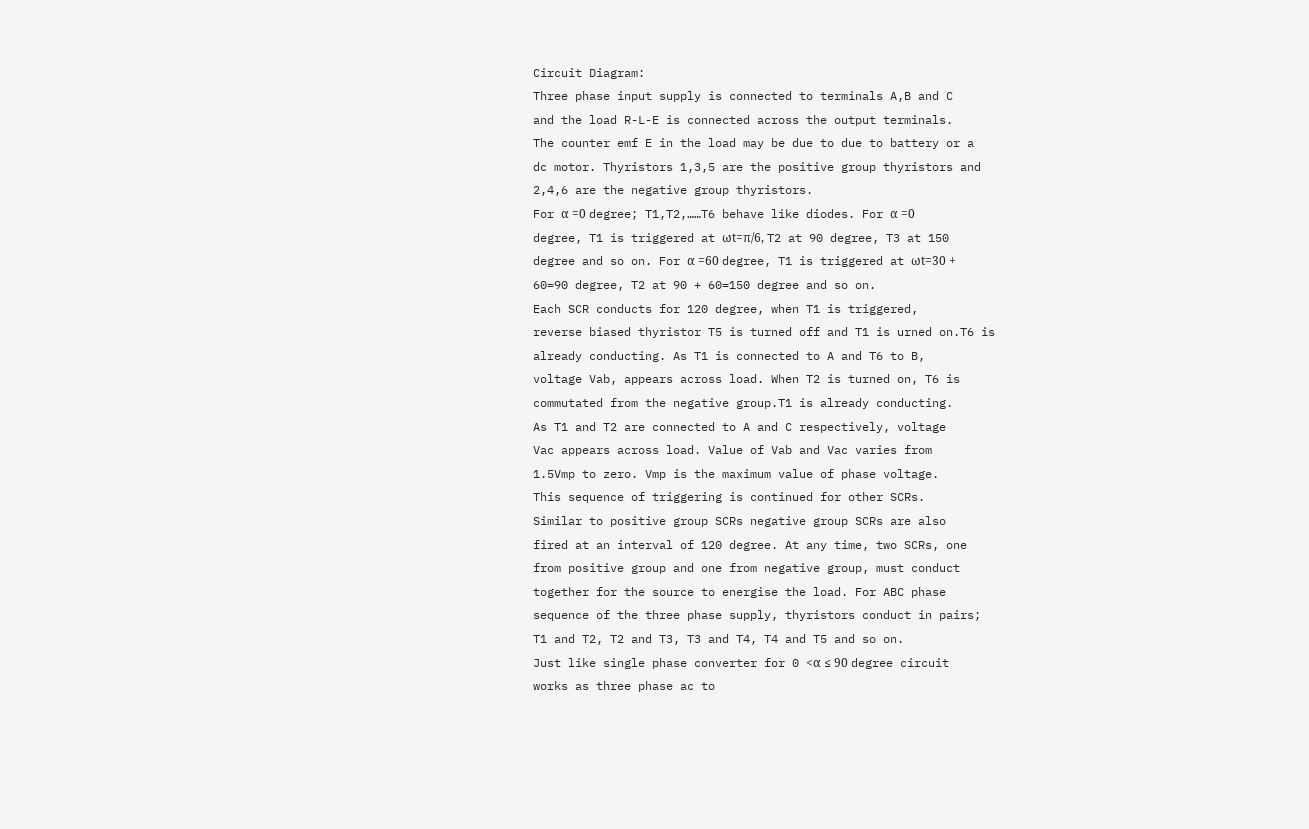Circuit Diagram:
Three phase input supply is connected to terminals A,B and C
and the load R-L-E is connected across the output terminals.
The counter emf E in the load may be due to due to battery or a
dc motor. Thyristors 1,3,5 are the positive group thyristors and
2,4,6 are the negative group thyristors.
For α =0 degree; T1,T2,……T6 behave like diodes. For α =0
degree, T1 is triggered at ωt=π/6, T2 at 90 degree, T3 at 150
degree and so on. For α =60 degree, T1 is triggered at ωt=30 +
60=90 degree, T2 at 90 + 60=150 degree and so on.
Each SCR conducts for 120 degree, when T1 is triggered,
reverse biased thyristor T5 is turned off and T1 is urned on.T6 is
already conducting. As T1 is connected to A and T6 to B,
voltage Vab, appears across load. When T2 is turned on, T6 is
commutated from the negative group.T1 is already conducting.
As T1 and T2 are connected to A and C respectively, voltage
Vac appears across load. Value of Vab and Vac varies from
1.5Vmp to zero. Vmp is the maximum value of phase voltage.
This sequence of triggering is continued for other SCRs.
Similar to positive group SCRs negative group SCRs are also
fired at an interval of 120 degree. At any time, two SCRs, one
from positive group and one from negative group, must conduct
together for the source to energise the load. For ABC phase
sequence of the three phase supply, thyristors conduct in pairs;
T1 and T2, T2 and T3, T3 and T4, T4 and T5 and so on.
Just like single phase converter for 0 <α ≤ 90 degree circuit
works as three phase ac to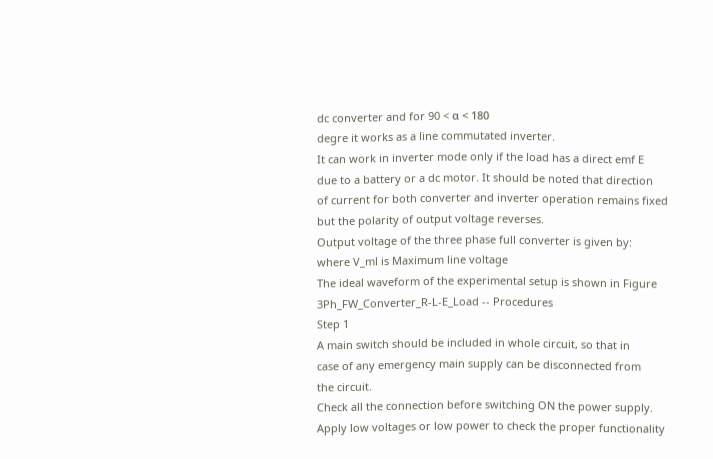dc converter and for 90 < α < 180
degre it works as a line commutated inverter.
It can work in inverter mode only if the load has a direct emf E
due to a battery or a dc motor. It should be noted that direction
of current for both converter and inverter operation remains fixed
but the polarity of output voltage reverses.
Output voltage of the three phase full converter is given by:
where V_ml is Maximum line voltage
The ideal waveform of the experimental setup is shown in Figure
3Ph_FW_Converter_R-L-E_Load -- Procedures
Step 1
A main switch should be included in whole circuit, so that in
case of any emergency main supply can be disconnected from
the circuit.
Check all the connection before switching ON the power supply.
Apply low voltages or low power to check the proper functionality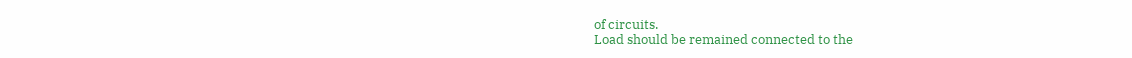of circuits.
Load should be remained connected to the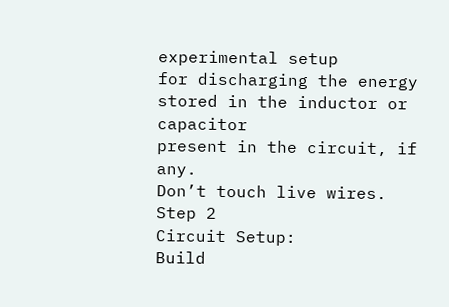experimental setup
for discharging the energy stored in the inductor or capacitor
present in the circuit, if any.
Don’t touch live wires.
Step 2
Circuit Setup:
Build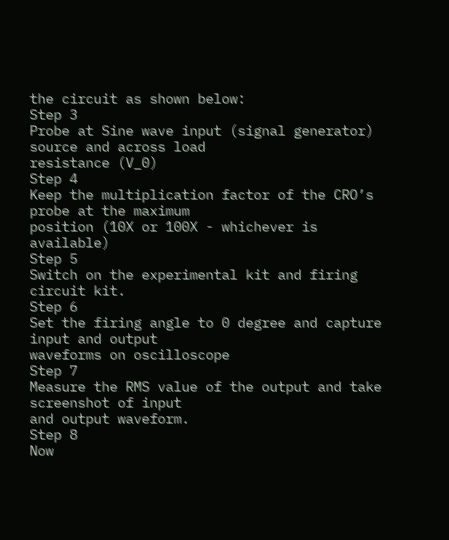the circuit as shown below:
Step 3
Probe at Sine wave input (signal generator) source and across load
resistance (V_0)
Step 4
Keep the multiplication factor of the CRO’s probe at the maximum
position (10X or 100X - whichever is available)
Step 5
Switch on the experimental kit and firing circuit kit.
Step 6
Set the firing angle to 0 degree and capture input and output
waveforms on oscilloscope
Step 7
Measure the RMS value of the output and take screenshot of input
and output waveform.
Step 8
Now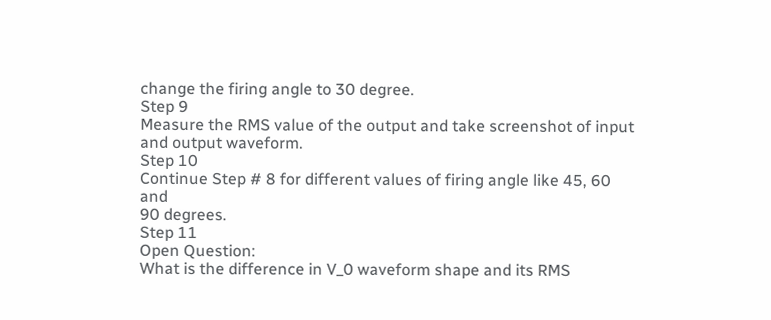change the firing angle to 30 degree.
Step 9
Measure the RMS value of the output and take screenshot of input
and output waveform.
Step 10
Continue Step # 8 for different values of firing angle like 45, 60 and
90 degrees.
Step 11
Open Question:
What is the difference in V_0 waveform shape and its RMS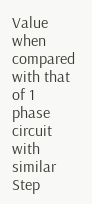Value when compared with that of 1 phase circuit with similar
Step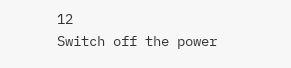12
Switch off the power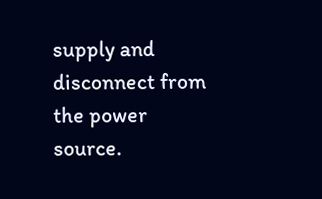supply and disconnect from the power source.